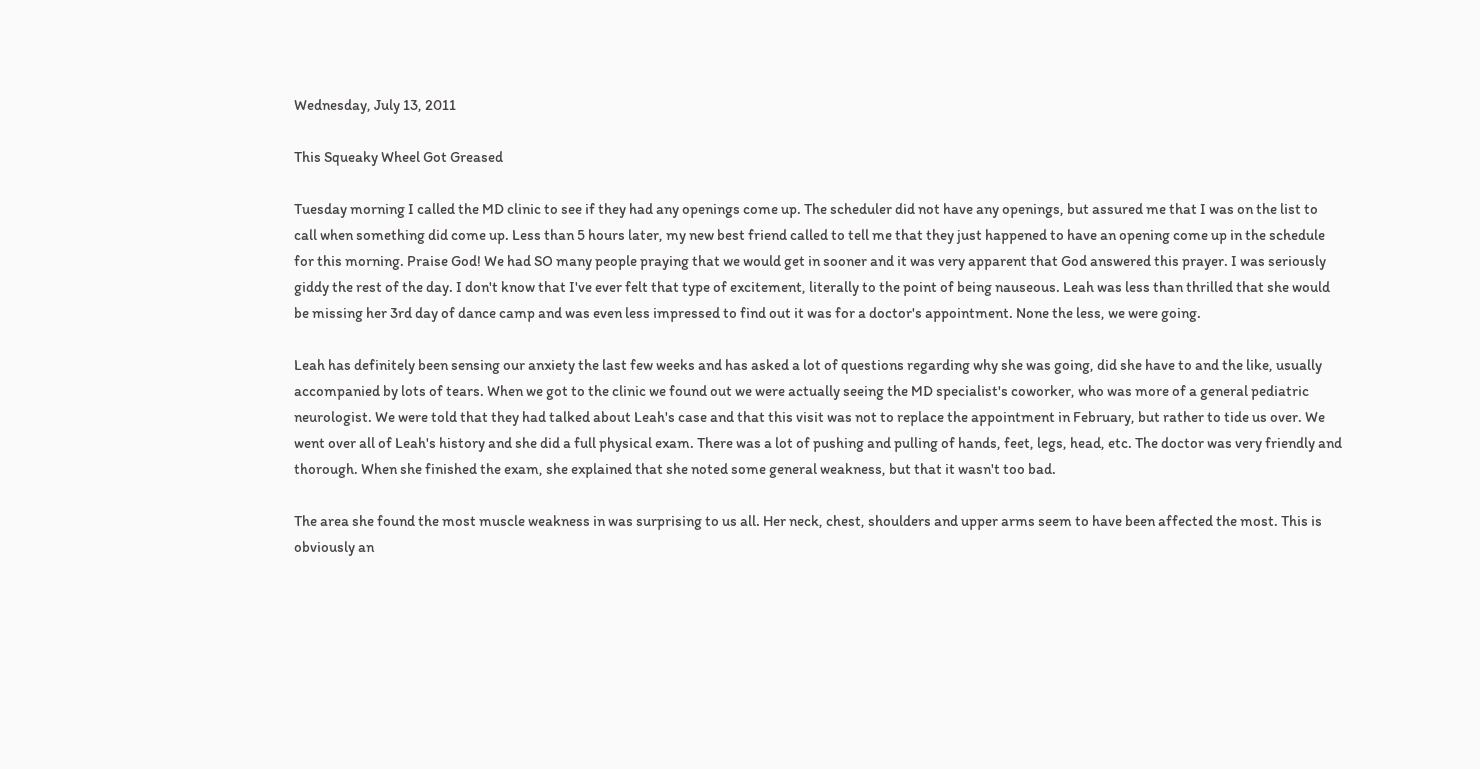Wednesday, July 13, 2011

This Squeaky Wheel Got Greased

Tuesday morning I called the MD clinic to see if they had any openings come up. The scheduler did not have any openings, but assured me that I was on the list to call when something did come up. Less than 5 hours later, my new best friend called to tell me that they just happened to have an opening come up in the schedule for this morning. Praise God! We had SO many people praying that we would get in sooner and it was very apparent that God answered this prayer. I was seriously giddy the rest of the day. I don't know that I've ever felt that type of excitement, literally to the point of being nauseous. Leah was less than thrilled that she would be missing her 3rd day of dance camp and was even less impressed to find out it was for a doctor's appointment. None the less, we were going.

Leah has definitely been sensing our anxiety the last few weeks and has asked a lot of questions regarding why she was going, did she have to and the like, usually accompanied by lots of tears. When we got to the clinic we found out we were actually seeing the MD specialist's coworker, who was more of a general pediatric neurologist. We were told that they had talked about Leah's case and that this visit was not to replace the appointment in February, but rather to tide us over. We went over all of Leah's history and she did a full physical exam. There was a lot of pushing and pulling of hands, feet, legs, head, etc. The doctor was very friendly and thorough. When she finished the exam, she explained that she noted some general weakness, but that it wasn't too bad.

The area she found the most muscle weakness in was surprising to us all. Her neck, chest, shoulders and upper arms seem to have been affected the most. This is obviously an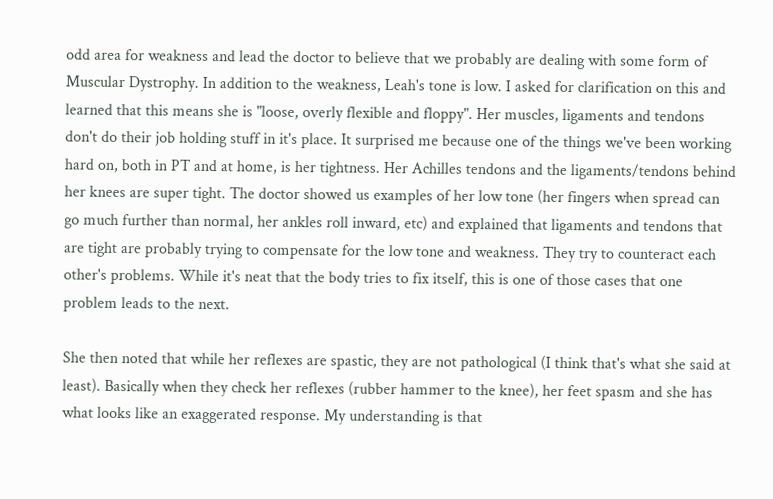odd area for weakness and lead the doctor to believe that we probably are dealing with some form of Muscular Dystrophy. In addition to the weakness, Leah's tone is low. I asked for clarification on this and learned that this means she is "loose, overly flexible and floppy". Her muscles, ligaments and tendons don't do their job holding stuff in it's place. It surprised me because one of the things we've been working hard on, both in PT and at home, is her tightness. Her Achilles tendons and the ligaments/tendons behind her knees are super tight. The doctor showed us examples of her low tone (her fingers when spread can go much further than normal, her ankles roll inward, etc) and explained that ligaments and tendons that are tight are probably trying to compensate for the low tone and weakness. They try to counteract each other's problems. While it's neat that the body tries to fix itself, this is one of those cases that one problem leads to the next.

She then noted that while her reflexes are spastic, they are not pathological (I think that's what she said at least). Basically when they check her reflexes (rubber hammer to the knee), her feet spasm and she has what looks like an exaggerated response. My understanding is that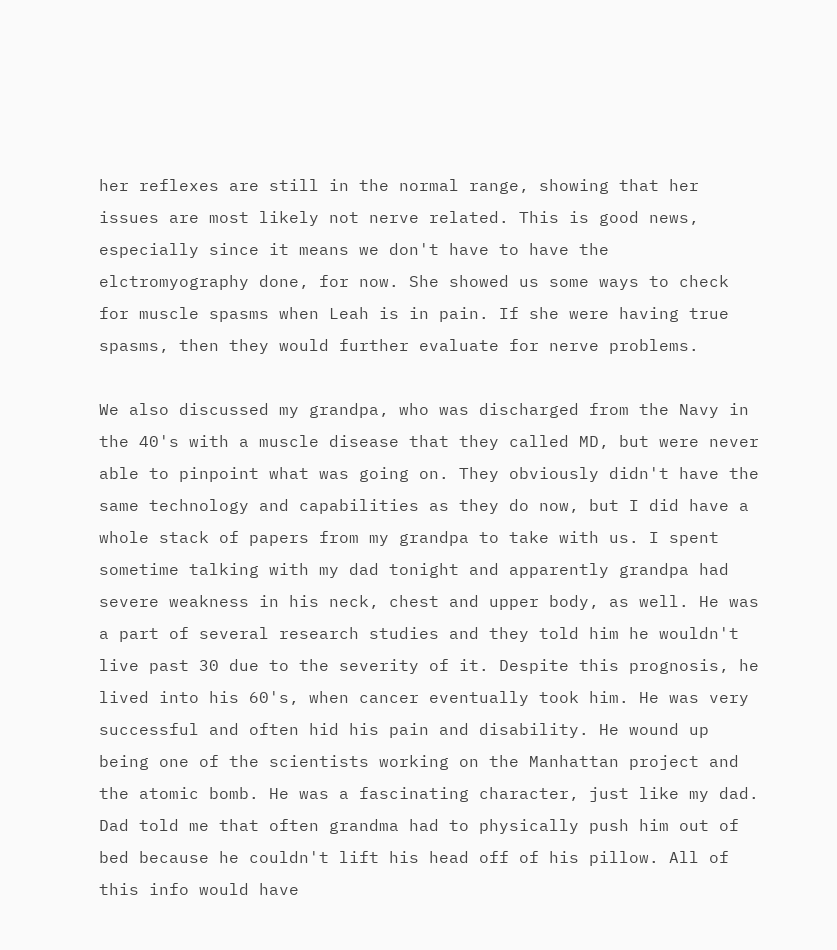her reflexes are still in the normal range, showing that her issues are most likely not nerve related. This is good news, especially since it means we don't have to have the elctromyography done, for now. She showed us some ways to check for muscle spasms when Leah is in pain. If she were having true spasms, then they would further evaluate for nerve problems.

We also discussed my grandpa, who was discharged from the Navy in the 40's with a muscle disease that they called MD, but were never able to pinpoint what was going on. They obviously didn't have the same technology and capabilities as they do now, but I did have a whole stack of papers from my grandpa to take with us. I spent sometime talking with my dad tonight and apparently grandpa had severe weakness in his neck, chest and upper body, as well. He was a part of several research studies and they told him he wouldn't live past 30 due to the severity of it. Despite this prognosis, he lived into his 60's, when cancer eventually took him. He was very successful and often hid his pain and disability. He wound up being one of the scientists working on the Manhattan project and the atomic bomb. He was a fascinating character, just like my dad. Dad told me that often grandma had to physically push him out of bed because he couldn't lift his head off of his pillow. All of this info would have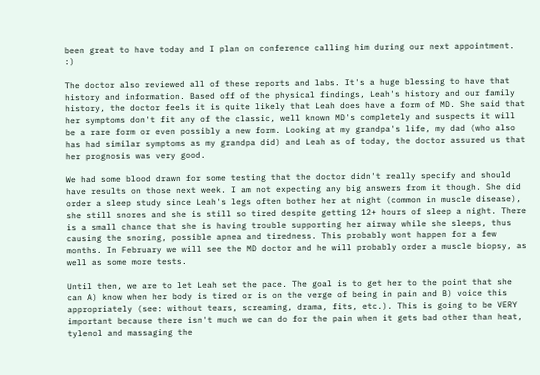been great to have today and I plan on conference calling him during our next appointment. :)

The doctor also reviewed all of these reports and labs. It's a huge blessing to have that history and information. Based off of the physical findings, Leah's history and our family history, the doctor feels it is quite likely that Leah does have a form of MD. She said that her symptoms don't fit any of the classic, well known MD's completely and suspects it will be a rare form or even possibly a new form. Looking at my grandpa's life, my dad (who also has had similar symptoms as my grandpa did) and Leah as of today, the doctor assured us that her prognosis was very good.

We had some blood drawn for some testing that the doctor didn't really specify and should have results on those next week. I am not expecting any big answers from it though. She did order a sleep study since Leah's legs often bother her at night (common in muscle disease), she still snores and she is still so tired despite getting 12+ hours of sleep a night. There is a small chance that she is having trouble supporting her airway while she sleeps, thus causing the snoring, possible apnea and tiredness. This probably wont happen for a few months. In February we will see the MD doctor and he will probably order a muscle biopsy, as well as some more tests.

Until then, we are to let Leah set the pace. The goal is to get her to the point that she can A) know when her body is tired or is on the verge of being in pain and B) voice this appropriately (see: without tears, screaming, drama, fits, etc.). This is going to be VERY important because there isn't much we can do for the pain when it gets bad other than heat, tylenol and massaging the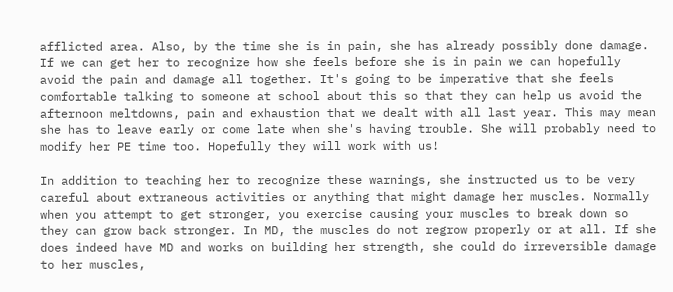afflicted area. Also, by the time she is in pain, she has already possibly done damage. If we can get her to recognize how she feels before she is in pain we can hopefully avoid the pain and damage all together. It's going to be imperative that she feels comfortable talking to someone at school about this so that they can help us avoid the afternoon meltdowns, pain and exhaustion that we dealt with all last year. This may mean she has to leave early or come late when she's having trouble. She will probably need to modify her PE time too. Hopefully they will work with us!

In addition to teaching her to recognize these warnings, she instructed us to be very careful about extraneous activities or anything that might damage her muscles. Normally when you attempt to get stronger, you exercise causing your muscles to break down so they can grow back stronger. In MD, the muscles do not regrow properly or at all. If she does indeed have MD and works on building her strength, she could do irreversible damage to her muscles,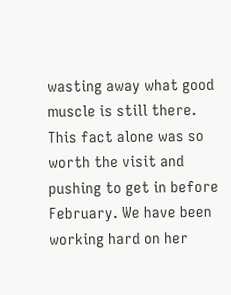wasting away what good muscle is still there. This fact alone was so worth the visit and pushing to get in before February. We have been working hard on her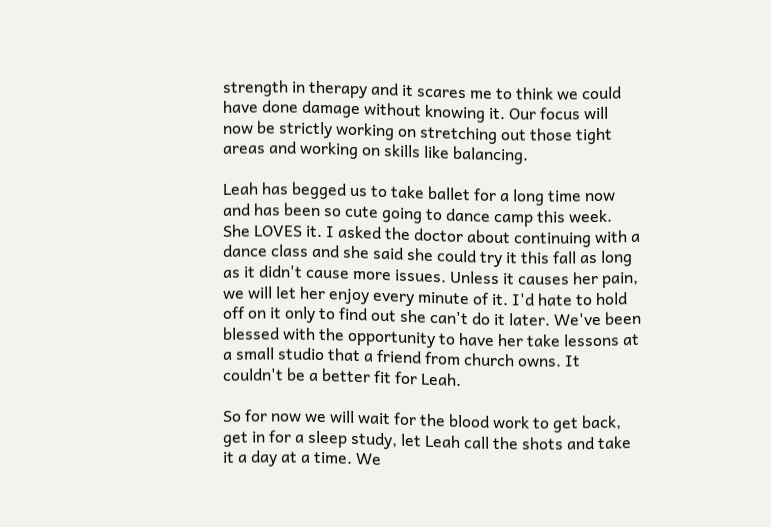strength in therapy and it scares me to think we could have done damage without knowing it. Our focus will now be strictly working on stretching out those tight areas and working on skills like balancing.

Leah has begged us to take ballet for a long time now and has been so cute going to dance camp this week. She LOVES it. I asked the doctor about continuing with a dance class and she said she could try it this fall as long as it didn't cause more issues. Unless it causes her pain, we will let her enjoy every minute of it. I'd hate to hold off on it only to find out she can't do it later. We've been blessed with the opportunity to have her take lessons at a small studio that a friend from church owns. It couldn't be a better fit for Leah.

So for now we will wait for the blood work to get back, get in for a sleep study, let Leah call the shots and take it a day at a time. We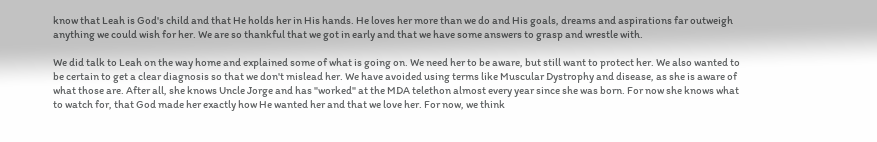know that Leah is God's child and that He holds her in His hands. He loves her more than we do and His goals, dreams and aspirations far outweigh anything we could wish for her. We are so thankful that we got in early and that we have some answers to grasp and wrestle with.

We did talk to Leah on the way home and explained some of what is going on. We need her to be aware, but still want to protect her. We also wanted to be certain to get a clear diagnosis so that we don't mislead her. We have avoided using terms like Muscular Dystrophy and disease, as she is aware of what those are. After all, she knows Uncle Jorge and has "worked" at the MDA telethon almost every year since she was born. For now she knows what to watch for, that God made her exactly how He wanted her and that we love her. For now, we think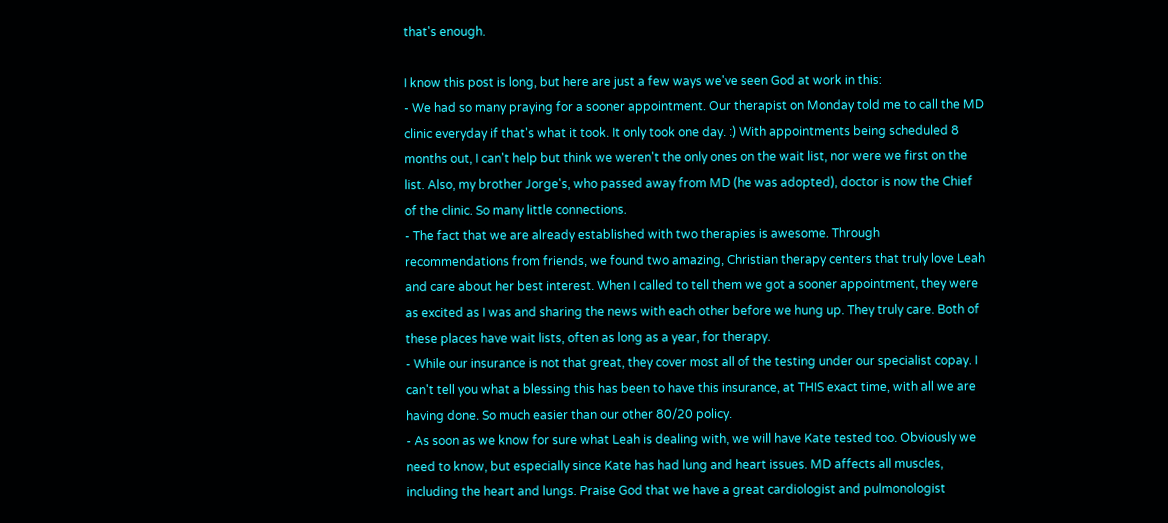that's enough.

I know this post is long, but here are just a few ways we've seen God at work in this:
- We had so many praying for a sooner appointment. Our therapist on Monday told me to call the MD clinic everyday if that's what it took. It only took one day. :) With appointments being scheduled 8 months out, I can't help but think we weren't the only ones on the wait list, nor were we first on the list. Also, my brother Jorge's, who passed away from MD (he was adopted), doctor is now the Chief of the clinic. So many little connections.
- The fact that we are already established with two therapies is awesome. Through recommendations from friends, we found two amazing, Christian therapy centers that truly love Leah and care about her best interest. When I called to tell them we got a sooner appointment, they were as excited as I was and sharing the news with each other before we hung up. They truly care. Both of these places have wait lists, often as long as a year, for therapy.
- While our insurance is not that great, they cover most all of the testing under our specialist copay. I can't tell you what a blessing this has been to have this insurance, at THIS exact time, with all we are having done. So much easier than our other 80/20 policy.
- As soon as we know for sure what Leah is dealing with, we will have Kate tested too. Obviously we need to know, but especially since Kate has had lung and heart issues. MD affects all muscles, including the heart and lungs. Praise God that we have a great cardiologist and pulmonologist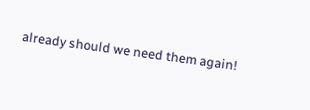already should we need them again!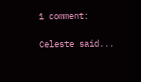1 comment:

Celeste said...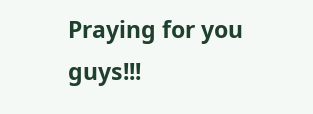Praying for you guys!!!